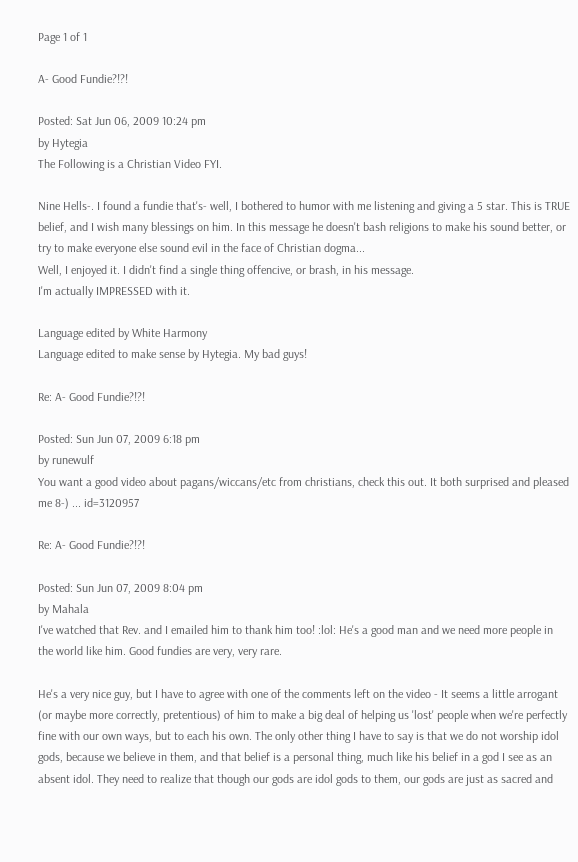Page 1 of 1

A- Good Fundie?!?!

Posted: Sat Jun 06, 2009 10:24 pm
by Hytegia
The Following is a Christian Video FYI.

Nine Hells-. I found a fundie that's- well, I bothered to humor with me listening and giving a 5 star. This is TRUE belief, and I wish many blessings on him. In this message he doesn't bash religions to make his sound better, or try to make everyone else sound evil in the face of Christian dogma...
Well, I enjoyed it. I didn't find a single thing offencive, or brash, in his message.
I'm actually IMPRESSED with it.

Language edited by White Harmony
Language edited to make sense by Hytegia. My bad guys!

Re: A- Good Fundie?!?!

Posted: Sun Jun 07, 2009 6:18 pm
by runewulf
You want a good video about pagans/wiccans/etc from christians, check this out. It both surprised and pleased me 8-) ... id=3120957

Re: A- Good Fundie?!?!

Posted: Sun Jun 07, 2009 8:04 pm
by Mahala
I've watched that Rev. and I emailed him to thank him too! :lol: He's a good man and we need more people in the world like him. Good fundies are very, very rare.

He's a very nice guy, but I have to agree with one of the comments left on the video - It seems a little arrogant (or maybe more correctly, pretentious) of him to make a big deal of helping us 'lost' people when we're perfectly fine with our own ways, but to each his own. The only other thing I have to say is that we do not worship idol gods, because we believe in them, and that belief is a personal thing, much like his belief in a god I see as an absent idol. They need to realize that though our gods are idol gods to them, our gods are just as sacred and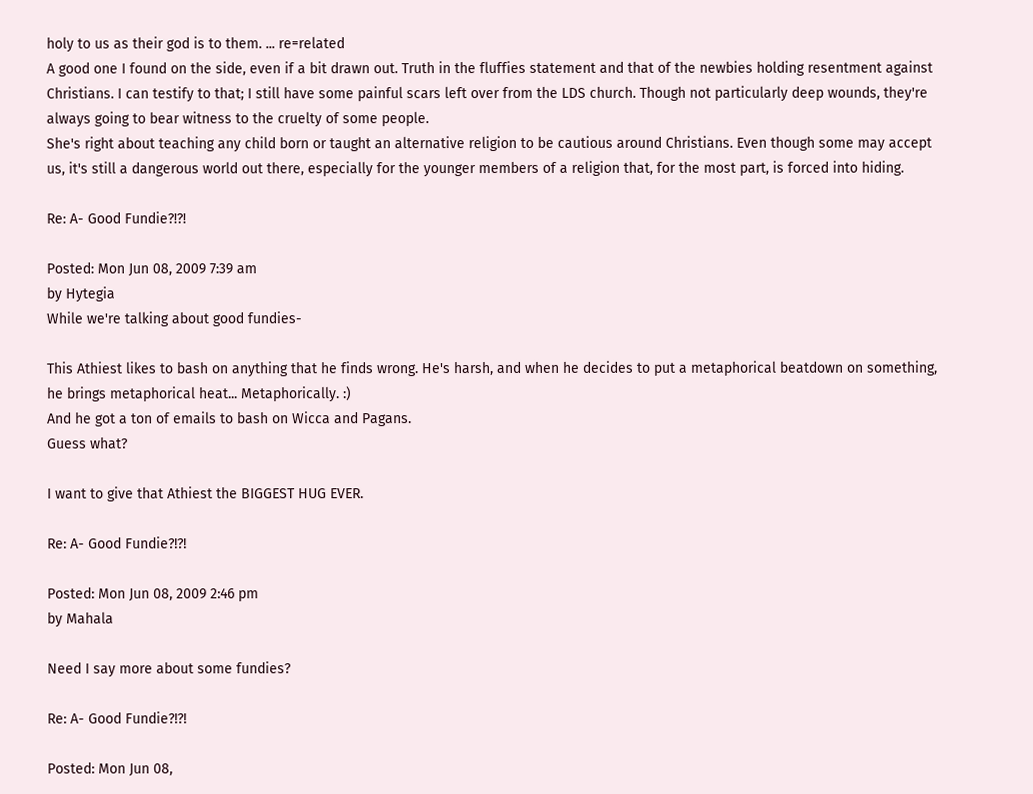holy to us as their god is to them. ... re=related
A good one I found on the side, even if a bit drawn out. Truth in the fluffies statement and that of the newbies holding resentment against Christians. I can testify to that; I still have some painful scars left over from the LDS church. Though not particularly deep wounds, they're always going to bear witness to the cruelty of some people.
She's right about teaching any child born or taught an alternative religion to be cautious around Christians. Even though some may accept us, it's still a dangerous world out there, especially for the younger members of a religion that, for the most part, is forced into hiding.

Re: A- Good Fundie?!?!

Posted: Mon Jun 08, 2009 7:39 am
by Hytegia
While we're talking about good fundies-

This Athiest likes to bash on anything that he finds wrong. He's harsh, and when he decides to put a metaphorical beatdown on something, he brings metaphorical heat... Metaphorically. :)
And he got a ton of emails to bash on Wicca and Pagans.
Guess what?

I want to give that Athiest the BIGGEST HUG EVER.

Re: A- Good Fundie?!?!

Posted: Mon Jun 08, 2009 2:46 pm
by Mahala

Need I say more about some fundies?

Re: A- Good Fundie?!?!

Posted: Mon Jun 08,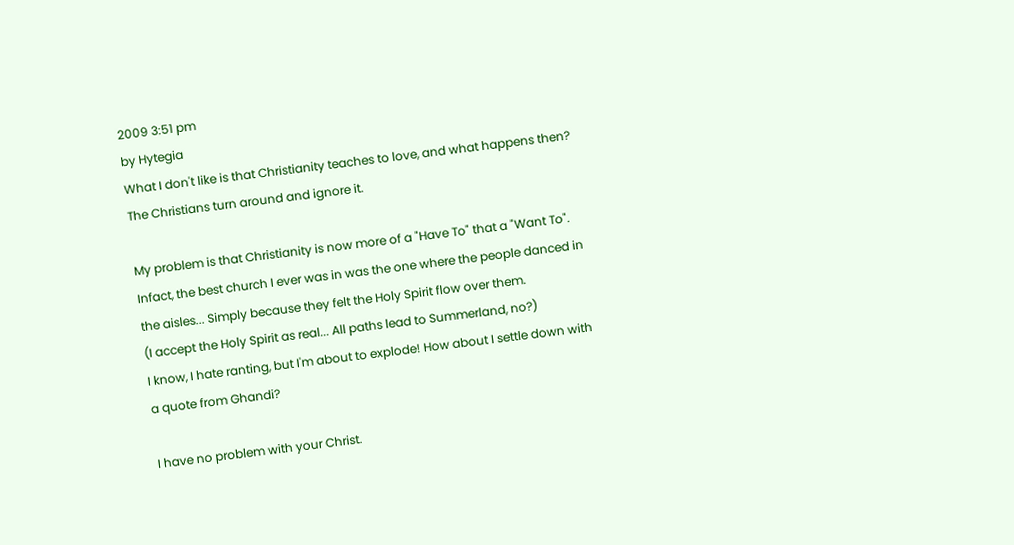2009 3:51 pm
by Hytegia
What I don't like is that Christianity teaches to love, and what happens then?
The Christians turn around and ignore it.

My problem is that Christianity is now more of a "Have To" that a "Want To". Infact, the best church I ever was in was the one where the people danced in the aisles... Simply because they felt the Holy Spirit flow over them.
(I accept the Holy Spirit as real... All paths lead to Summerland, no?)
I know, I hate ranting, but I'm about to explode! How about I settle down with a quote from Ghandi?

I have no problem with your Christ.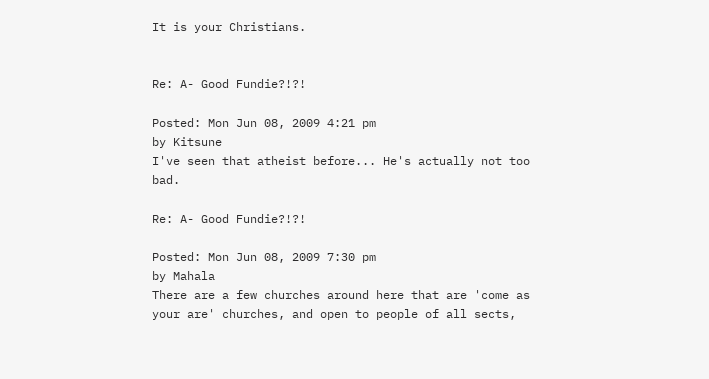It is your Christians.


Re: A- Good Fundie?!?!

Posted: Mon Jun 08, 2009 4:21 pm
by Kitsune
I've seen that atheist before... He's actually not too bad.

Re: A- Good Fundie?!?!

Posted: Mon Jun 08, 2009 7:30 pm
by Mahala
There are a few churches around here that are 'come as your are' churches, and open to people of all sects,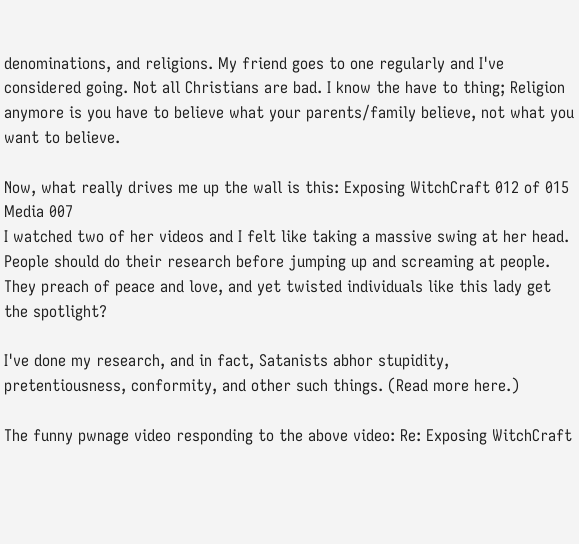denominations, and religions. My friend goes to one regularly and I've considered going. Not all Christians are bad. I know the have to thing; Religion anymore is you have to believe what your parents/family believe, not what you want to believe.

Now, what really drives me up the wall is this: Exposing WitchCraft 012 of 015 Media 007
I watched two of her videos and I felt like taking a massive swing at her head. People should do their research before jumping up and screaming at people. They preach of peace and love, and yet twisted individuals like this lady get the spotlight?

I've done my research, and in fact, Satanists abhor stupidity, pretentiousness, conformity, and other such things. (Read more here.)

The funny pwnage video responding to the above video: Re: Exposing WitchCraft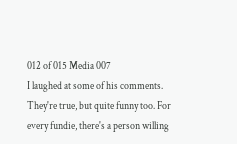012 of 015 Media 007
I laughed at some of his comments. They're true, but quite funny too. For every fundie, there's a person willing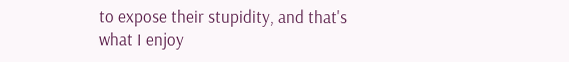to expose their stupidity, and that's what I enjoy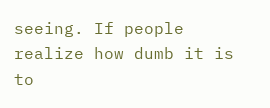seeing. If people realize how dumb it is to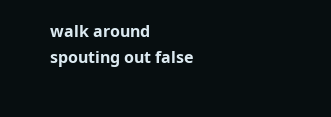walk around spouting out false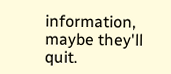information, maybe they'll quit.